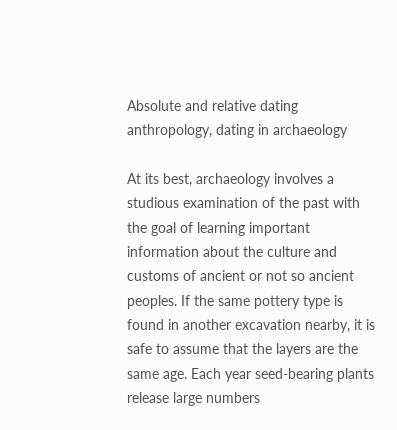Absolute and relative dating anthropology, dating in archaeology

At its best, archaeology involves a studious examination of the past with the goal of learning important information about the culture and customs of ancient or not so ancient peoples. If the same pottery type is found in another excavation nearby, it is safe to assume that the layers are the same age. Each year seed-bearing plants release large numbers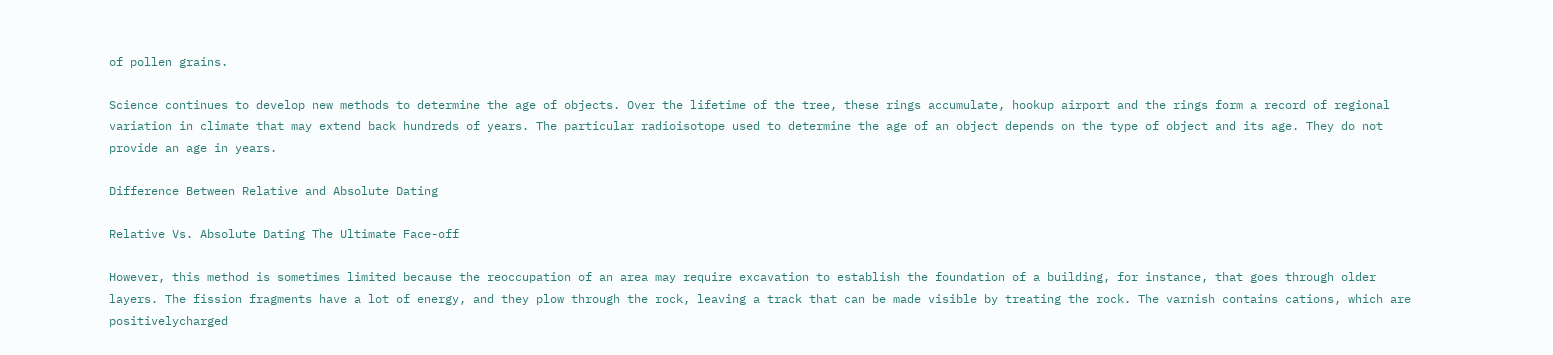of pollen grains.

Science continues to develop new methods to determine the age of objects. Over the lifetime of the tree, these rings accumulate, hookup airport and the rings form a record of regional variation in climate that may extend back hundreds of years. The particular radioisotope used to determine the age of an object depends on the type of object and its age. They do not provide an age in years.

Difference Between Relative and Absolute Dating

Relative Vs. Absolute Dating The Ultimate Face-off

However, this method is sometimes limited because the reoccupation of an area may require excavation to establish the foundation of a building, for instance, that goes through older layers. The fission fragments have a lot of energy, and they plow through the rock, leaving a track that can be made visible by treating the rock. The varnish contains cations, which are positivelycharged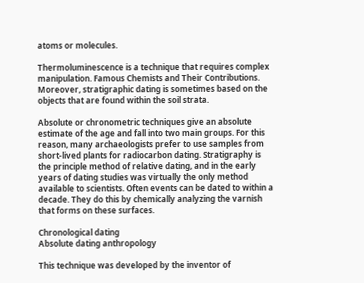atoms or molecules.

Thermoluminescence is a technique that requires complex manipulation. Famous Chemists and Their Contributions. Moreover, stratigraphic dating is sometimes based on the objects that are found within the soil strata.

Absolute or chronometric techniques give an absolute estimate of the age and fall into two main groups. For this reason, many archaeologists prefer to use samples from short-lived plants for radiocarbon dating. Stratigraphy is the principle method of relative dating, and in the early years of dating studies was virtually the only method available to scientists. Often events can be dated to within a decade. They do this by chemically analyzing the varnish that forms on these surfaces.

Chronological dating
Absolute dating anthropology

This technique was developed by the inventor of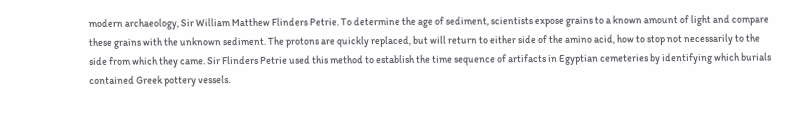modern archaeology, Sir William Matthew Flinders Petrie. To determine the age of sediment, scientists expose grains to a known amount of light and compare these grains with the unknown sediment. The protons are quickly replaced, but will return to either side of the amino acid, how to stop not necessarily to the side from which they came. Sir Flinders Petrie used this method to establish the time sequence of artifacts in Egyptian cemeteries by identifying which burials contained Greek pottery vessels.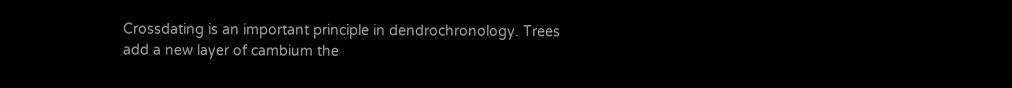Crossdating is an important principle in dendrochronology. Trees add a new layer of cambium the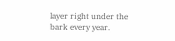layer right under the bark every year.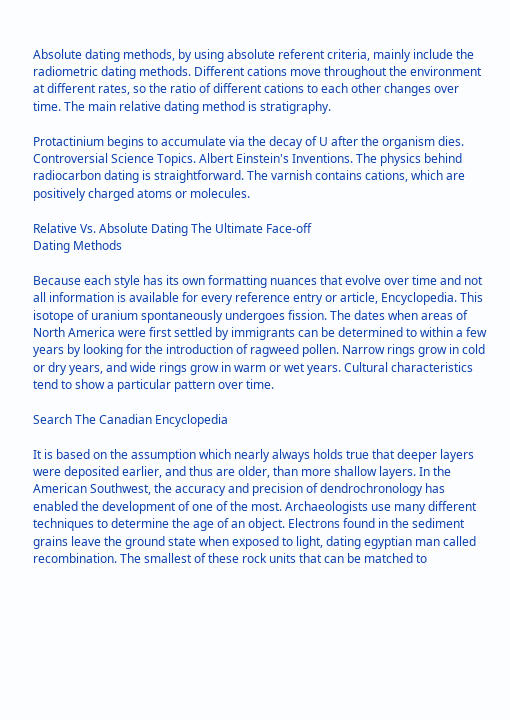Absolute dating methods, by using absolute referent criteria, mainly include the radiometric dating methods. Different cations move throughout the environment at different rates, so the ratio of different cations to each other changes over time. The main relative dating method is stratigraphy.

Protactinium begins to accumulate via the decay of U after the organism dies. Controversial Science Topics. Albert Einstein's Inventions. The physics behind radiocarbon dating is straightforward. The varnish contains cations, which are positively charged atoms or molecules.

Relative Vs. Absolute Dating The Ultimate Face-off
Dating Methods

Because each style has its own formatting nuances that evolve over time and not all information is available for every reference entry or article, Encyclopedia. This isotope of uranium spontaneously undergoes fission. The dates when areas of North America were first settled by immigrants can be determined to within a few years by looking for the introduction of ragweed pollen. Narrow rings grow in cold or dry years, and wide rings grow in warm or wet years. Cultural characteristics tend to show a particular pattern over time.

Search The Canadian Encyclopedia

It is based on the assumption which nearly always holds true that deeper layers were deposited earlier, and thus are older, than more shallow layers. In the American Southwest, the accuracy and precision of dendrochronology has enabled the development of one of the most. Archaeologists use many different techniques to determine the age of an object. Electrons found in the sediment grains leave the ground state when exposed to light, dating egyptian man called recombination. The smallest of these rock units that can be matched to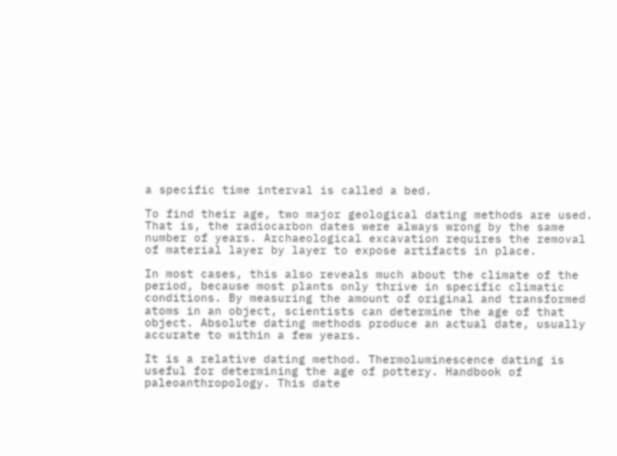a specific time interval is called a bed.

To find their age, two major geological dating methods are used. That is, the radiocarbon dates were always wrong by the same number of years. Archaeological excavation requires the removal of material layer by layer to expose artifacts in place.

In most cases, this also reveals much about the climate of the period, because most plants only thrive in specific climatic conditions. By measuring the amount of original and transformed atoms in an object, scientists can determine the age of that object. Absolute dating methods produce an actual date, usually accurate to within a few years.

It is a relative dating method. Thermoluminescence dating is useful for determining the age of pottery. Handbook of paleoanthropology. This date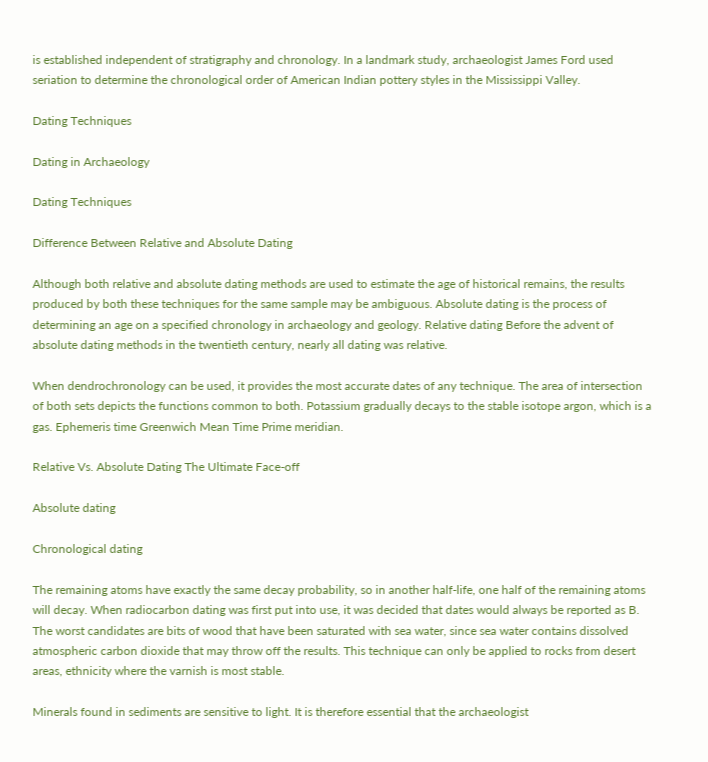is established independent of stratigraphy and chronology. In a landmark study, archaeologist James Ford used seriation to determine the chronological order of American Indian pottery styles in the Mississippi Valley.

Dating Techniques

Dating in Archaeology

Dating Techniques

Difference Between Relative and Absolute Dating

Although both relative and absolute dating methods are used to estimate the age of historical remains, the results produced by both these techniques for the same sample may be ambiguous. Absolute dating is the process of determining an age on a specified chronology in archaeology and geology. Relative dating Before the advent of absolute dating methods in the twentieth century, nearly all dating was relative.

When dendrochronology can be used, it provides the most accurate dates of any technique. The area of intersection of both sets depicts the functions common to both. Potassium gradually decays to the stable isotope argon, which is a gas. Ephemeris time Greenwich Mean Time Prime meridian.

Relative Vs. Absolute Dating The Ultimate Face-off

Absolute dating

Chronological dating

The remaining atoms have exactly the same decay probability, so in another half-life, one half of the remaining atoms will decay. When radiocarbon dating was first put into use, it was decided that dates would always be reported as B. The worst candidates are bits of wood that have been saturated with sea water, since sea water contains dissolved atmospheric carbon dioxide that may throw off the results. This technique can only be applied to rocks from desert areas, ethnicity where the varnish is most stable.

Minerals found in sediments are sensitive to light. It is therefore essential that the archaeologist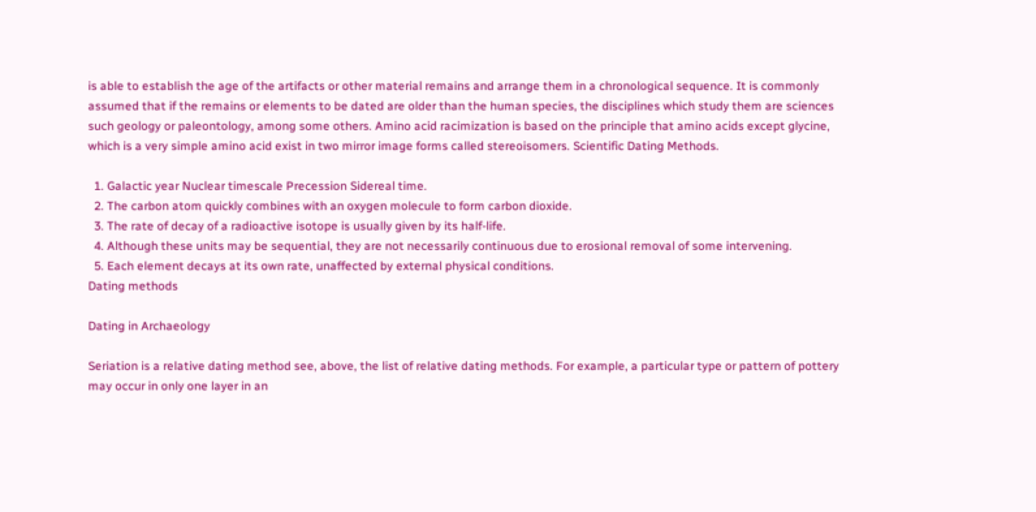is able to establish the age of the artifacts or other material remains and arrange them in a chronological sequence. It is commonly assumed that if the remains or elements to be dated are older than the human species, the disciplines which study them are sciences such geology or paleontology, among some others. Amino acid racimization is based on the principle that amino acids except glycine, which is a very simple amino acid exist in two mirror image forms called stereoisomers. Scientific Dating Methods.

  1. Galactic year Nuclear timescale Precession Sidereal time.
  2. The carbon atom quickly combines with an oxygen molecule to form carbon dioxide.
  3. The rate of decay of a radioactive isotope is usually given by its half-life.
  4. Although these units may be sequential, they are not necessarily continuous due to erosional removal of some intervening.
  5. Each element decays at its own rate, unaffected by external physical conditions.
Dating methods

Dating in Archaeology

Seriation is a relative dating method see, above, the list of relative dating methods. For example, a particular type or pattern of pottery may occur in only one layer in an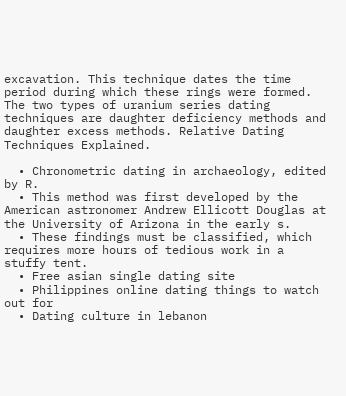excavation. This technique dates the time period during which these rings were formed. The two types of uranium series dating techniques are daughter deficiency methods and daughter excess methods. Relative Dating Techniques Explained.

  • Chronometric dating in archaeology, edited by R.
  • This method was first developed by the American astronomer Andrew Ellicott Douglas at the University of Arizona in the early s.
  • These findings must be classified, which requires more hours of tedious work in a stuffy tent.
  • Free asian single dating site
  • Philippines online dating things to watch out for
  • Dating culture in lebanon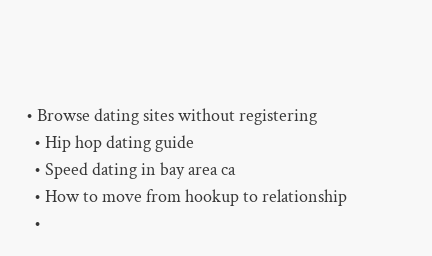• Browse dating sites without registering
  • Hip hop dating guide
  • Speed dating in bay area ca
  • How to move from hookup to relationship
  •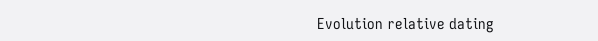Evolution relative dating